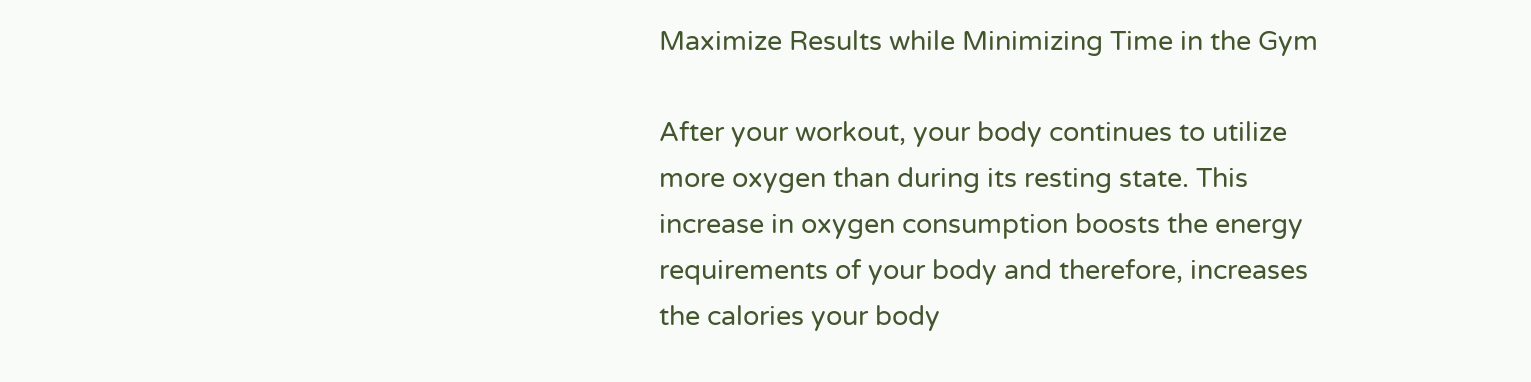Maximize Results while Minimizing Time in the Gym

After your workout, your body continues to utilize more oxygen than during its resting state. This increase in oxygen consumption boosts the energy requirements of your body and therefore, increases the calories your body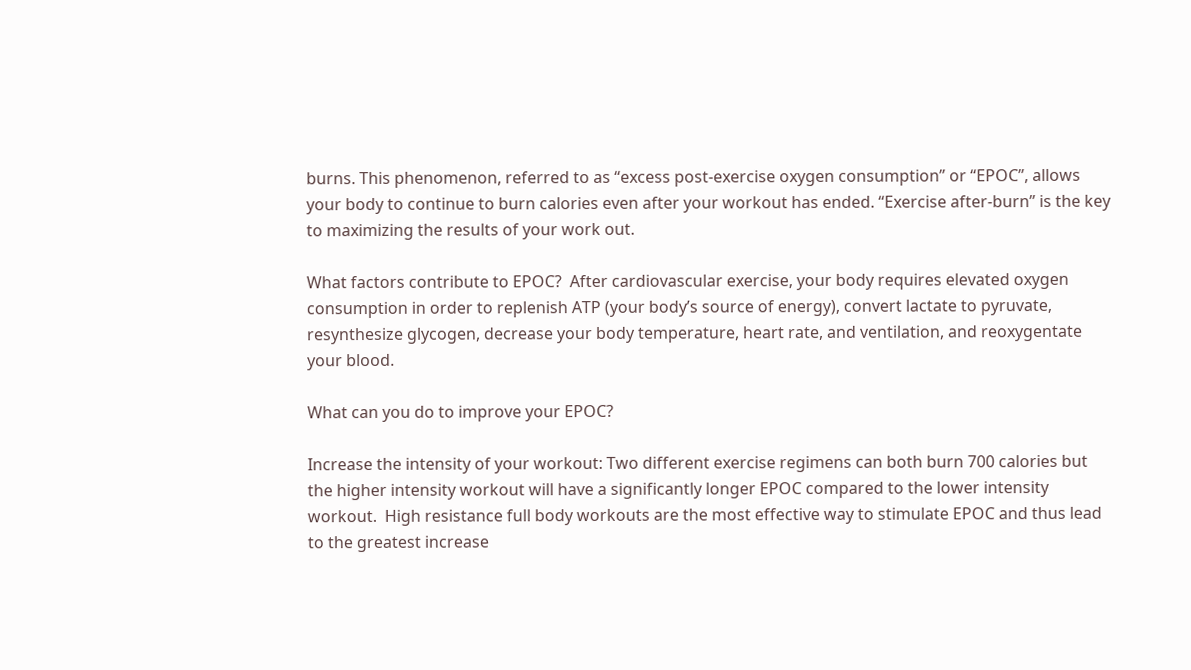burns. This phenomenon, referred to as “excess post-exercise oxygen consumption” or “EPOC”, allows your body to continue to burn calories even after your workout has ended. “Exercise after-burn” is the key to maximizing the results of your work out.

What factors contribute to EPOC?  After cardiovascular exercise, your body requires elevated oxygen consumption in order to replenish ATP (your body’s source of energy), convert lactate to pyruvate, resynthesize glycogen, decrease your body temperature, heart rate, and ventilation, and reoxygentate your blood.

What can you do to improve your EPOC?

Increase the intensity of your workout: Two different exercise regimens can both burn 700 calories but the higher intensity workout will have a significantly longer EPOC compared to the lower intensity workout.  High resistance full body workouts are the most effective way to stimulate EPOC and thus lead to the greatest increase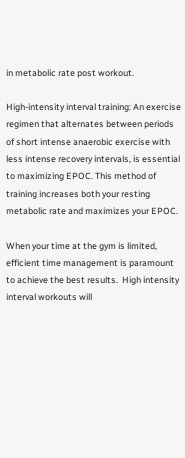in metabolic rate post workout.

High-intensity interval training: An exercise regimen that alternates between periods of short intense anaerobic exercise with less intense recovery intervals, is essential to maximizing EPOC. This method of training increases both your resting metabolic rate and maximizes your EPOC.

When your time at the gym is limited, efficient time management is paramount to achieve the best results.  High intensity interval workouts will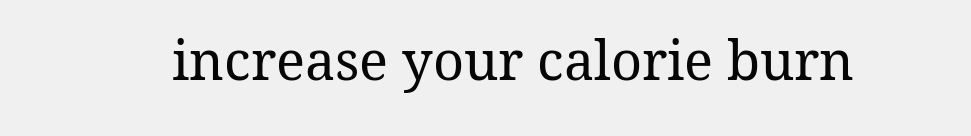increase your calorie burn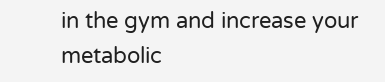in the gym and increase your metabolic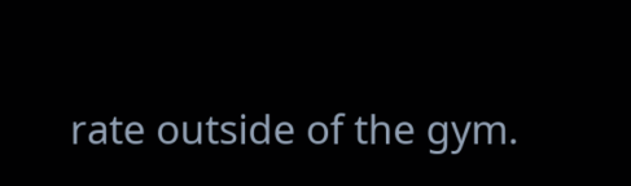rate outside of the gym.